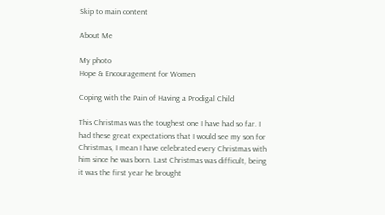Skip to main content

About Me

My photo
Hope & Encouragement for Women

Coping with the Pain of Having a Prodigal Child

This Christmas was the toughest one I have had so far. I had these great expectations that I would see my son for Christmas, I mean I have celebrated every Christmas with him since he was born. Last Christmas was difficult, being it was the first year he brought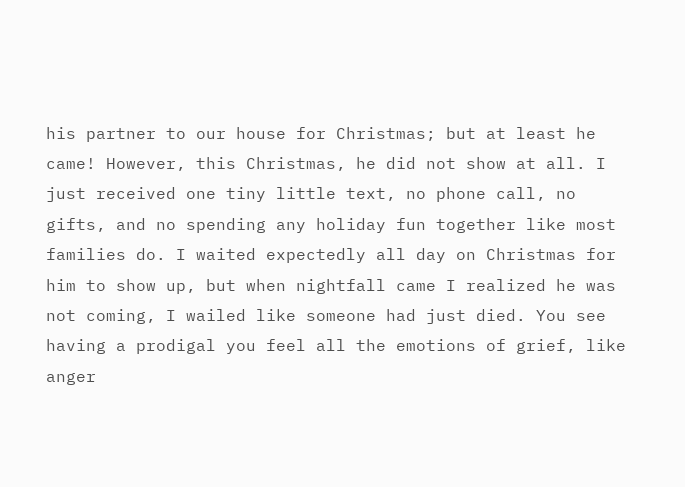his partner to our house for Christmas; but at least he came! However, this Christmas, he did not show at all. I just received one tiny little text, no phone call, no gifts, and no spending any holiday fun together like most families do. I waited expectedly all day on Christmas for him to show up, but when nightfall came I realized he was not coming, I wailed like someone had just died. You see having a prodigal you feel all the emotions of grief, like anger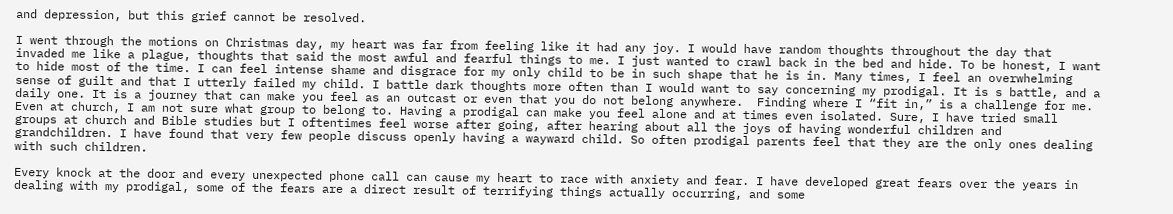and depression, but this grief cannot be resolved.

I went through the motions on Christmas day, my heart was far from feeling like it had any joy. I would have random thoughts throughout the day that invaded me like a plague, thoughts that said the most awful and fearful things to me. I just wanted to crawl back in the bed and hide. To be honest, I want to hide most of the time. I can feel intense shame and disgrace for my only child to be in such shape that he is in. Many times, I feel an overwhelming sense of guilt and that I utterly failed my child. I battle dark thoughts more often than I would want to say concerning my prodigal. It is s battle, and a daily one. It is a journey that can make you feel as an outcast or even that you do not belong anywhere.  Finding where I “fit in,” is a challenge for me. Even at church, I am not sure what group to belong to. Having a prodigal can make you feel alone and at times even isolated. Sure, I have tried small groups at church and Bible studies but I oftentimes feel worse after going, after hearing about all the joys of having wonderful children and grandchildren. I have found that very few people discuss openly having a wayward child. So often prodigal parents feel that they are the only ones dealing with such children.

Every knock at the door and every unexpected phone call can cause my heart to race with anxiety and fear. I have developed great fears over the years in dealing with my prodigal, some of the fears are a direct result of terrifying things actually occurring, and some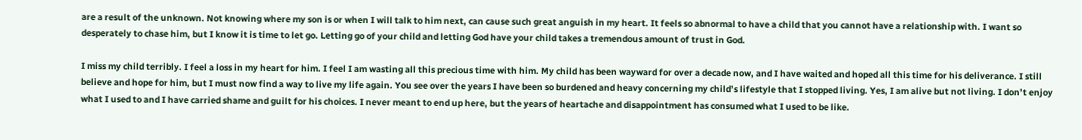are a result of the unknown. Not knowing where my son is or when I will talk to him next, can cause such great anguish in my heart. It feels so abnormal to have a child that you cannot have a relationship with. I want so desperately to chase him, but I know it is time to let go. Letting go of your child and letting God have your child takes a tremendous amount of trust in God.

I miss my child terribly. I feel a loss in my heart for him. I feel I am wasting all this precious time with him. My child has been wayward for over a decade now, and I have waited and hoped all this time for his deliverance. I still believe and hope for him, but I must now find a way to live my life again. You see over the years I have been so burdened and heavy concerning my child’s lifestyle that I stopped living. Yes, I am alive but not living. I don’t enjoy what I used to and I have carried shame and guilt for his choices. I never meant to end up here, but the years of heartache and disappointment has consumed what I used to be like.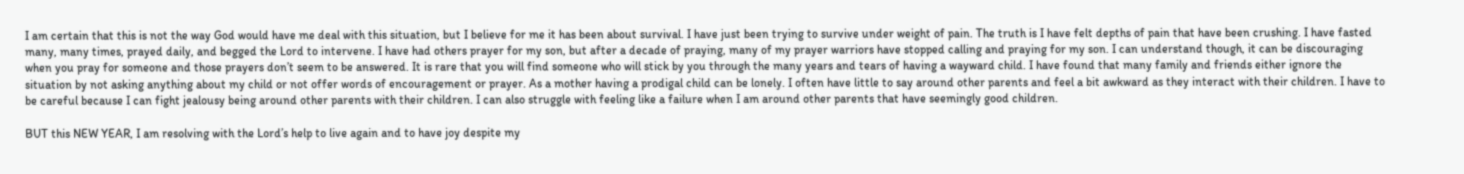I am certain that this is not the way God would have me deal with this situation, but I believe for me it has been about survival. I have just been trying to survive under weight of pain. The truth is I have felt depths of pain that have been crushing. I have fasted many, many times, prayed daily, and begged the Lord to intervene. I have had others prayer for my son, but after a decade of praying, many of my prayer warriors have stopped calling and praying for my son. I can understand though, it can be discouraging when you pray for someone and those prayers don’t seem to be answered. It is rare that you will find someone who will stick by you through the many years and tears of having a wayward child. I have found that many family and friends either ignore the situation by not asking anything about my child or not offer words of encouragement or prayer. As a mother having a prodigal child can be lonely. I often have little to say around other parents and feel a bit awkward as they interact with their children. I have to be careful because I can fight jealousy being around other parents with their children. I can also struggle with feeling like a failure when I am around other parents that have seemingly good children.

BUT this NEW YEAR, I am resolving with the Lord’s help to live again and to have joy despite my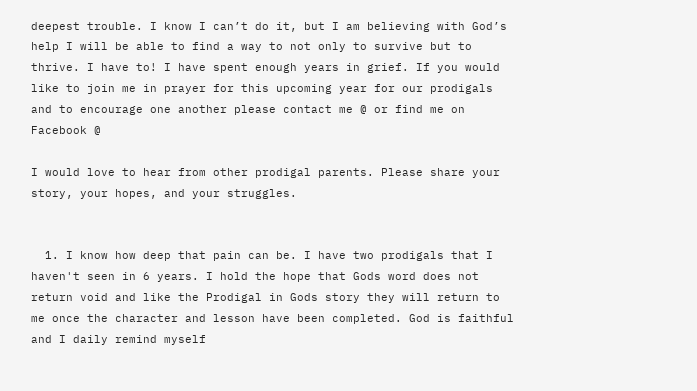deepest trouble. I know I can’t do it, but I am believing with God’s help I will be able to find a way to not only to survive but to thrive. I have to! I have spent enough years in grief. If you would like to join me in prayer for this upcoming year for our prodigals and to encourage one another please contact me @ or find me on Facebook @

I would love to hear from other prodigal parents. Please share your story, your hopes, and your struggles.


  1. I know how deep that pain can be. I have two prodigals that I haven't seen in 6 years. I hold the hope that Gods word does not return void and like the Prodigal in Gods story they will return to me once the character and lesson have been completed. God is faithful and I daily remind myself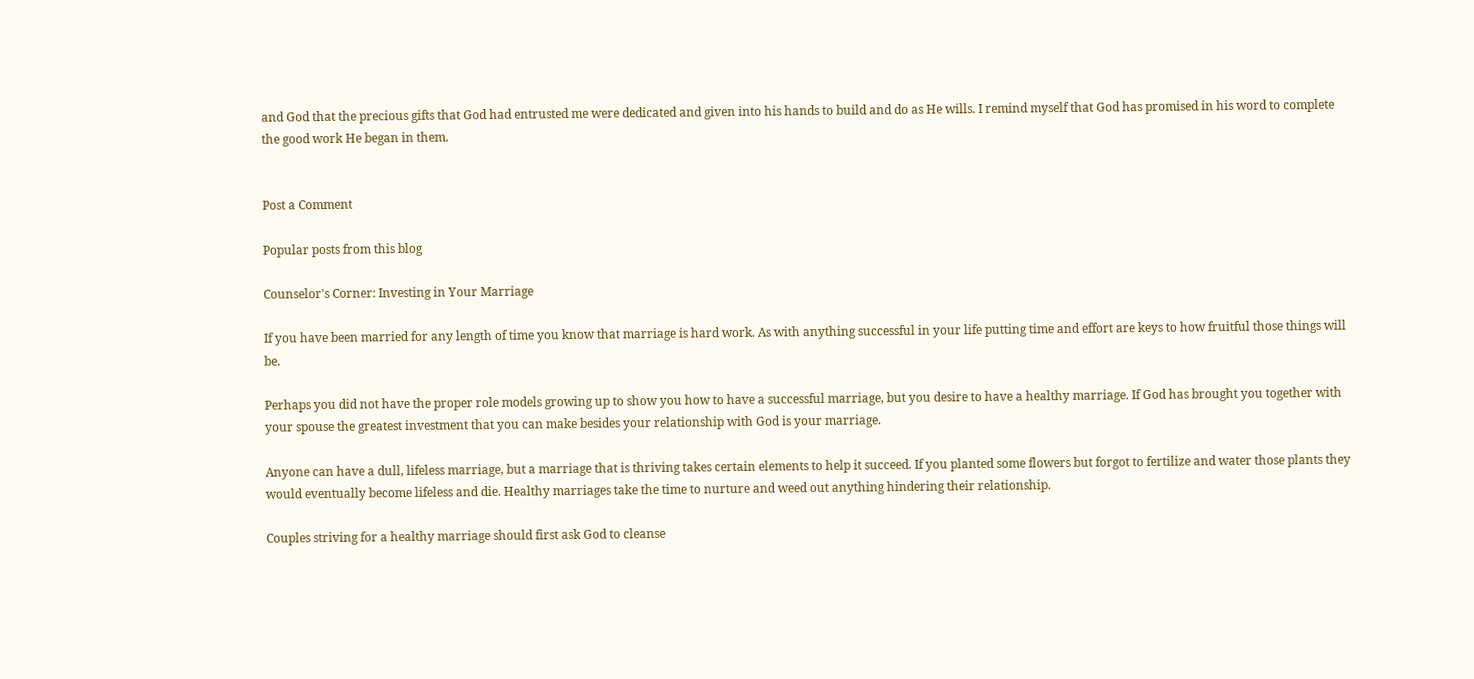and God that the precious gifts that God had entrusted me were dedicated and given into his hands to build and do as He wills. I remind myself that God has promised in his word to complete the good work He began in them.


Post a Comment

Popular posts from this blog

Counselor's Corner: Investing in Your Marriage

If you have been married for any length of time you know that marriage is hard work. As with anything successful in your life putting time and effort are keys to how fruitful those things will be.

Perhaps you did not have the proper role models growing up to show you how to have a successful marriage, but you desire to have a healthy marriage. If God has brought you together with your spouse the greatest investment that you can make besides your relationship with God is your marriage.

Anyone can have a dull, lifeless marriage, but a marriage that is thriving takes certain elements to help it succeed. If you planted some flowers but forgot to fertilize and water those plants they would eventually become lifeless and die. Healthy marriages take the time to nurture and weed out anything hindering their relationship.

Couples striving for a healthy marriage should first ask God to cleanse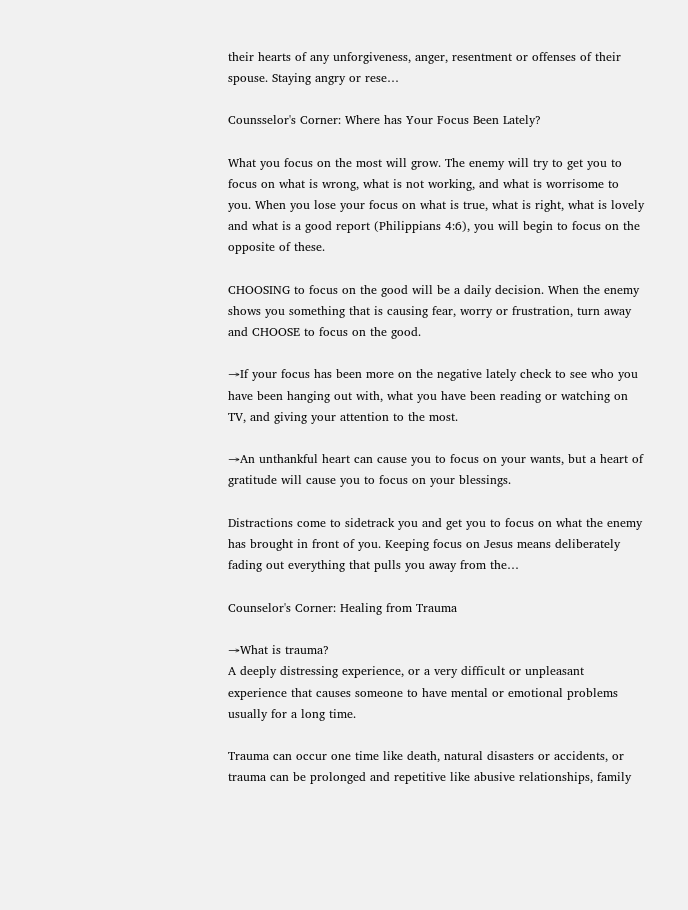their hearts of any unforgiveness, anger, resentment or offenses of their spouse. Staying angry or rese…

Counsselor's Corner: Where has Your Focus Been Lately?

What you focus on the most will grow. The enemy will try to get you to focus on what is wrong, what is not working, and what is worrisome to you. When you lose your focus on what is true, what is right, what is lovely and what is a good report (Philippians 4:6), you will begin to focus on the opposite of these.

CHOOSING to focus on the good will be a daily decision. When the enemy shows you something that is causing fear, worry or frustration, turn away and CHOOSE to focus on the good.

→If your focus has been more on the negative lately check to see who you have been hanging out with, what you have been reading or watching on TV, and giving your attention to the most.

→An unthankful heart can cause you to focus on your wants, but a heart of gratitude will cause you to focus on your blessings.

Distractions come to sidetrack you and get you to focus on what the enemy has brought in front of you. Keeping focus on Jesus means deliberately fading out everything that pulls you away from the…

Counselor's Corner: Healing from Trauma

→What is trauma?
A deeply distressing experience, or a very difficult or unpleasant experience that causes someone to have mental or emotional problems usually for a long time.

Trauma can occur one time like death, natural disasters or accidents, or trauma can be prolonged and repetitive like abusive relationships, family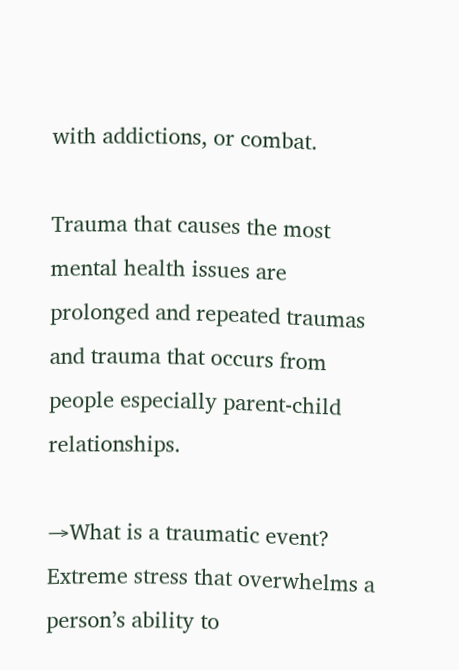with addictions, or combat.

Trauma that causes the most mental health issues are prolonged and repeated traumas and trauma that occurs from people especially parent-child relationships.

→What is a traumatic event?
Extreme stress that overwhelms a person’s ability to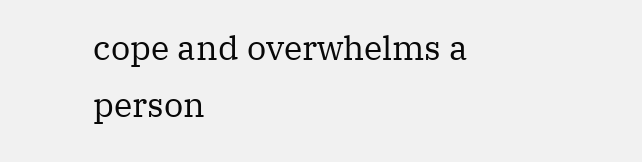cope and overwhelms a person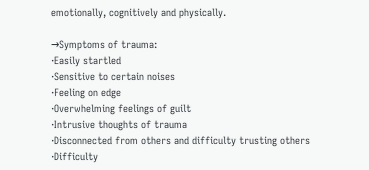emotionally, cognitively and physically.

→Symptoms of trauma:
·Easily startled
·Sensitive to certain noises
·Feeling on edge
·Overwhelming feelings of guilt
·Intrusive thoughts of trauma
·Disconnected from others and difficulty trusting others
·Difficulty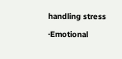handling stress
·Emotional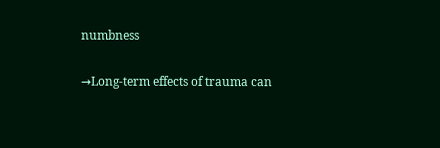numbness

→Long-term effects of trauma can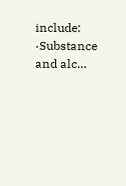include:
·Substance and alc…